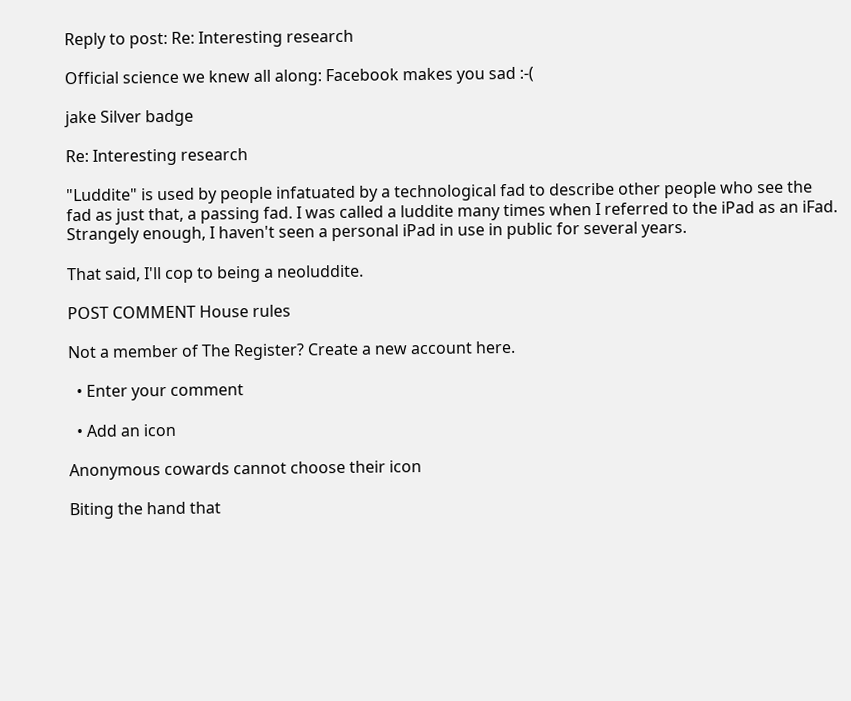Reply to post: Re: Interesting research

Official science we knew all along: Facebook makes you sad :-(

jake Silver badge

Re: Interesting research

"Luddite" is used by people infatuated by a technological fad to describe other people who see the fad as just that, a passing fad. I was called a luddite many times when I referred to the iPad as an iFad. Strangely enough, I haven't seen a personal iPad in use in public for several years.

That said, I'll cop to being a neoluddite.

POST COMMENT House rules

Not a member of The Register? Create a new account here.

  • Enter your comment

  • Add an icon

Anonymous cowards cannot choose their icon

Biting the hand that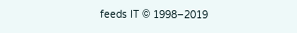feeds IT © 1998–2019